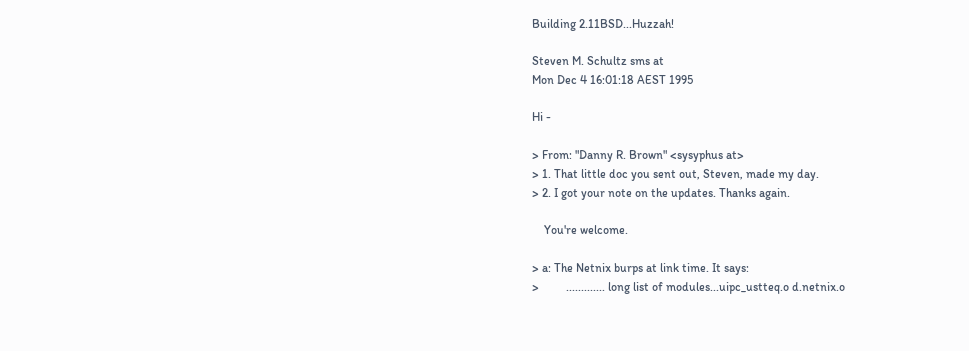Building 2.11BSD...Huzzah!

Steven M. Schultz sms at
Mon Dec 4 16:01:18 AEST 1995

Hi -

> From: "Danny R. Brown" <sysyphus at>
> 1. That little doc you sent out, Steven, made my day.
> 2. I got your note on the updates. Thanks again.

    You're welcome.

> a: The Netnix burps at link time. It says:
>         ............. long list of modules...uipc_ustteq.o d.netnix.o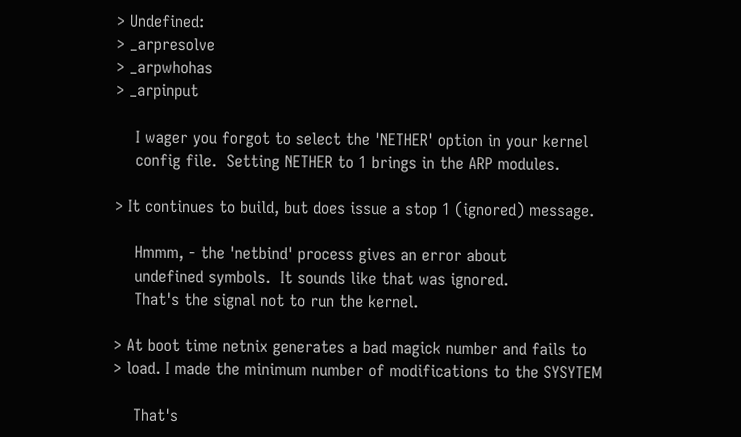> Undefined:
> _arpresolve
> _arpwhohas
> _arpinput

    I wager you forgot to select the 'NETHER' option in your kernel
    config file.  Setting NETHER to 1 brings in the ARP modules.

> It continues to build, but does issue a stop 1 (ignored) message.

    Hmmm, - the 'netbind' process gives an error about
    undefined symbols.  It sounds like that was ignored.
    That's the signal not to run the kernel.

> At boot time netnix generates a bad magick number and fails to
> load. I made the minimum number of modifications to the SYSYTEM

    That's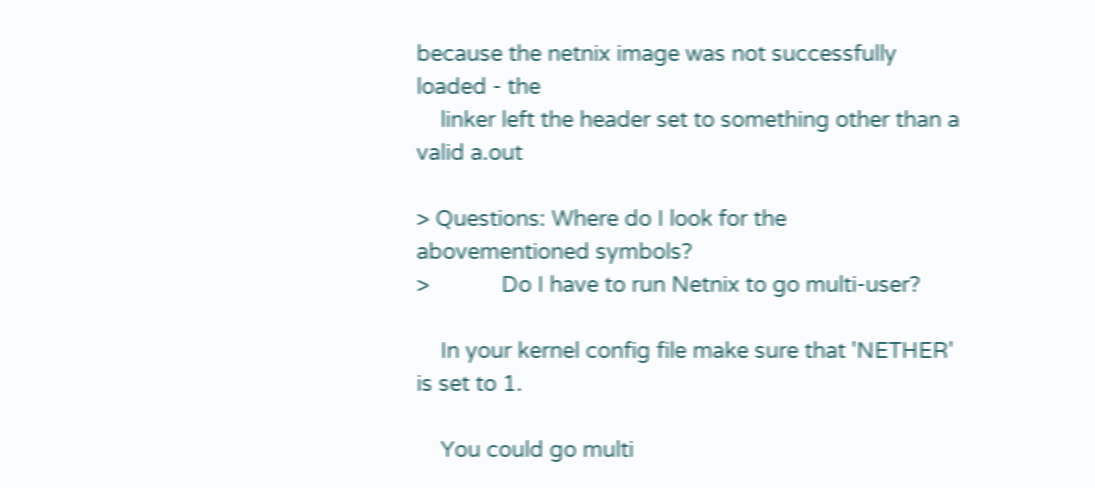because the netnix image was not successfully loaded - the
    linker left the header set to something other than a valid a.out

> Questions: Where do I look for the abovementioned symbols?
>            Do I have to run Netnix to go multi-user?

    In your kernel config file make sure that 'NETHER' is set to 1.

    You could go multi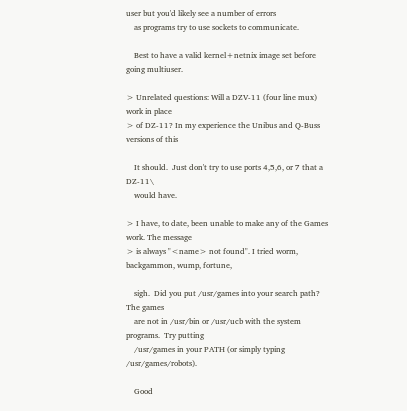user but you'd likely see a number of errors
    as programs try to use sockets to communicate.

    Best to have a valid kernel+netnix image set before going multiuser.

> Unrelated questions: Will a DZV-11 (four line mux) work in place
> of DZ-11? In my experience the Unibus and Q-Buss versions of this

    It should.  Just don't try to use ports 4,5,6, or 7 that a DZ-11\
    would have.

> I have, to date, been unable to make any of the Games work. The message
> is always "<name> not found". I tried worm, backgammon, wump, fortune,

    sigh.  Did you put /usr/games into your search path?  The games
    are not in /usr/bin or /usr/ucb with the system programs.  Try putting
    /usr/games in your PATH (or simply typing /usr/games/robots).

    Good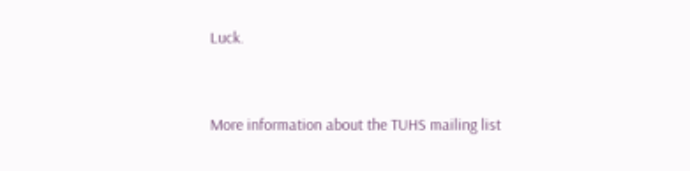Luck.


More information about the TUHS mailing list